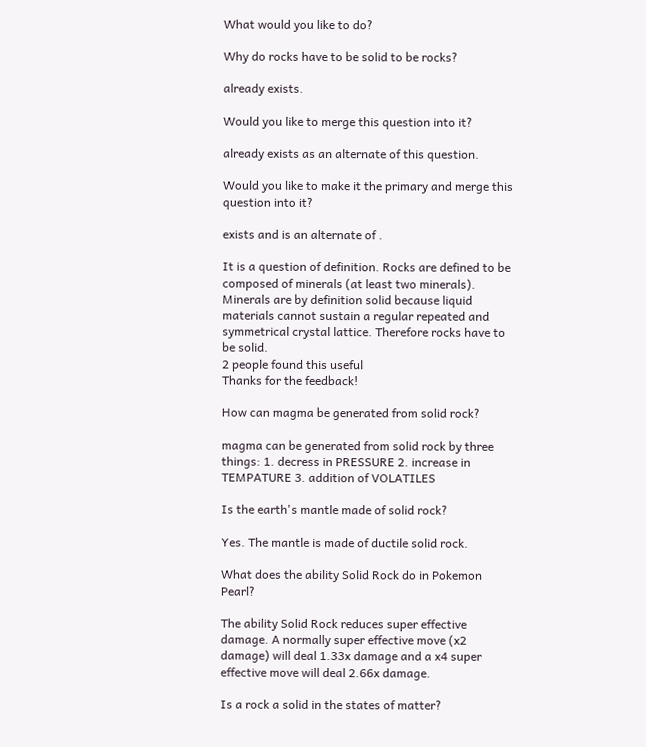What would you like to do?

Why do rocks have to be solid to be rocks?

already exists.

Would you like to merge this question into it?

already exists as an alternate of this question.

Would you like to make it the primary and merge this question into it?

exists and is an alternate of .

It is a question of definition. Rocks are defined to be composed of minerals (at least two minerals). Minerals are by definition solid because liquid materials cannot sustain a regular repeated and symmetrical crystal lattice. Therefore rocks have to be solid.
2 people found this useful
Thanks for the feedback!

How can magma be generated from solid rock?

magma can be generated from solid rock by three things: 1. decress in PRESSURE 2. increase in TEMPATURE 3. addition of VOLATILES

Is the earth's mantle made of solid rock?

Yes. The mantle is made of ductile solid rock.

What does the ability Solid Rock do in Pokemon Pearl?

The ability Solid Rock reduces super effective damage. A normally super effective move (x2 damage) will deal 1.33x damage and a x4 super effective move will deal 2.66x damage.

Is a rock a solid in the states of matter?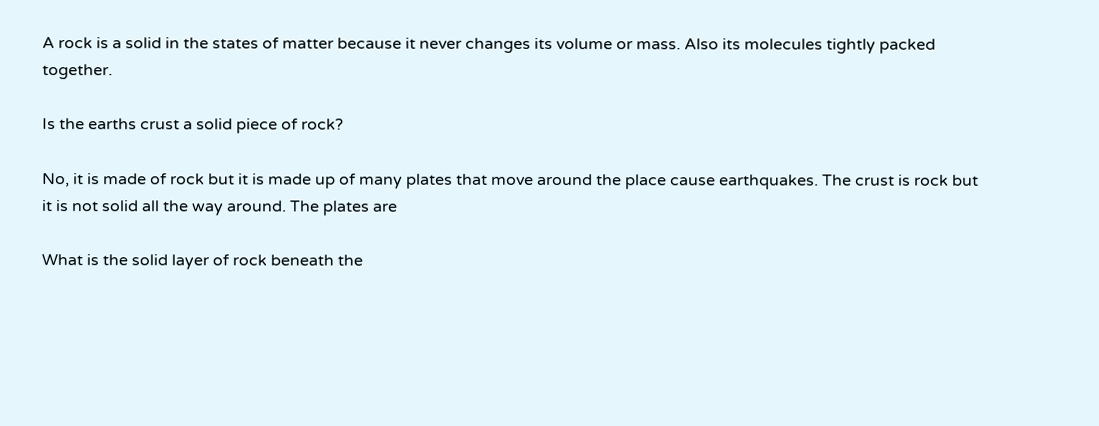A rock is a solid in the states of matter because it never changes its volume or mass. Also its molecules tightly packed together.

Is the earths crust a solid piece of rock?

No, it is made of rock but it is made up of many plates that move around the place cause earthquakes. The crust is rock but it is not solid all the way around. The plates are

What is the solid layer of rock beneath the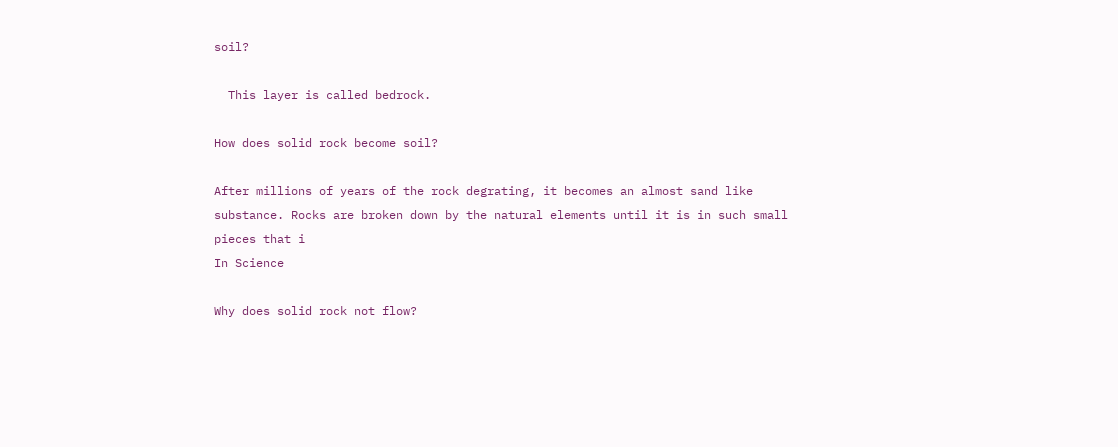soil?

  This layer is called bedrock.

How does solid rock become soil?

After millions of years of the rock degrating, it becomes an almost sand like substance. Rocks are broken down by the natural elements until it is in such small pieces that i
In Science

Why does solid rock not flow?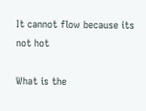It cannot flow because its not hot

What is the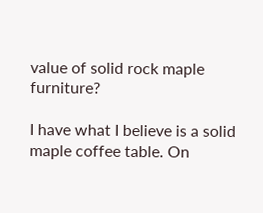value of solid rock maple furniture?

I have what I believe is a solid maple coffee table. On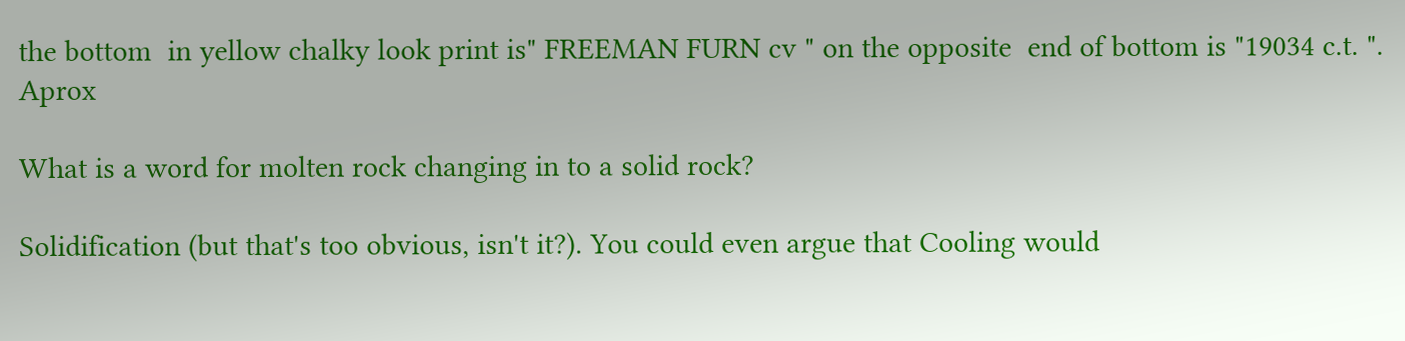the bottom  in yellow chalky look print is" FREEMAN FURN cv " on the opposite  end of bottom is "19034 c.t. ". Aprox

What is a word for molten rock changing in to a solid rock?

Solidification (but that's too obvious, isn't it?). You could even argue that Cooling would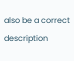also be a correct description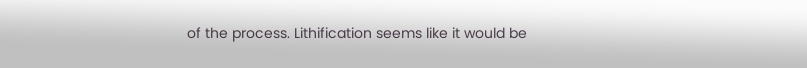of the process. Lithification seems like it would be